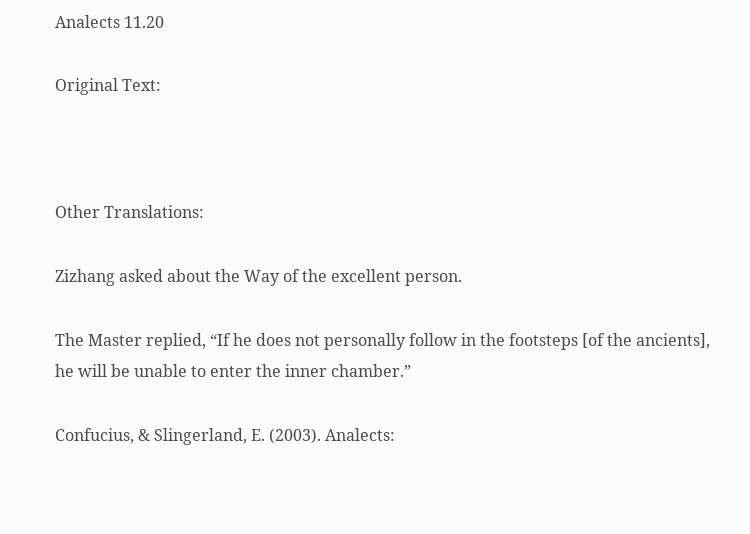Analects 11.20

Original Text:



Other Translations:

Zizhang asked about the Way of the excellent person.

The Master replied, “If he does not personally follow in the footsteps [of the ancients], he will be unable to enter the inner chamber.”

Confucius, & Slingerland, E. (2003). Analects: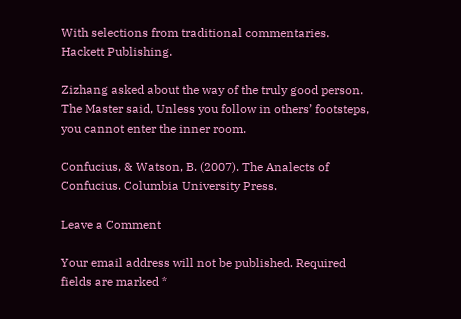With selections from traditional commentaries. Hackett Publishing.

Zizhang asked about the way of the truly good person. The Master said, Unless you follow in others’ footsteps, you cannot enter the inner room.

Confucius, & Watson, B. (2007). The Analects of Confucius. Columbia University Press.

Leave a Comment

Your email address will not be published. Required fields are marked *